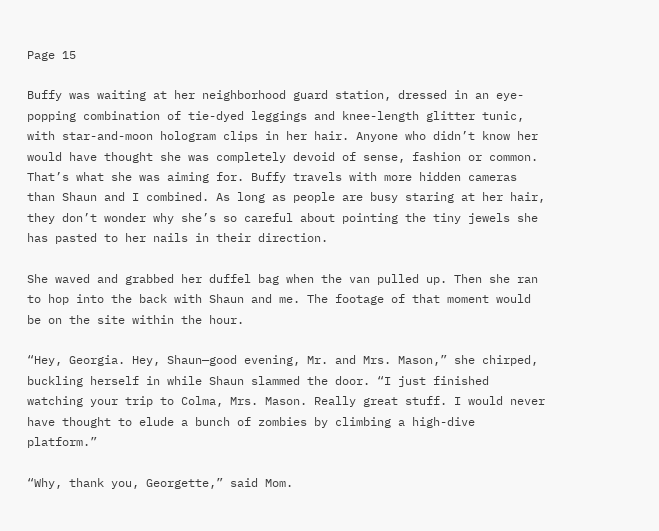Page 15

Buffy was waiting at her neighborhood guard station, dressed in an eye-popping combination of tie-dyed leggings and knee-length glitter tunic, with star-and-moon hologram clips in her hair. Anyone who didn’t know her would have thought she was completely devoid of sense, fashion or common. That’s what she was aiming for. Buffy travels with more hidden cameras than Shaun and I combined. As long as people are busy staring at her hair, they don’t wonder why she’s so careful about pointing the tiny jewels she has pasted to her nails in their direction.

She waved and grabbed her duffel bag when the van pulled up. Then she ran to hop into the back with Shaun and me. The footage of that moment would be on the site within the hour.

“Hey, Georgia. Hey, Shaun—good evening, Mr. and Mrs. Mason,” she chirped, buckling herself in while Shaun slammed the door. “I just finished watching your trip to Colma, Mrs. Mason. Really great stuff. I would never have thought to elude a bunch of zombies by climbing a high-dive platform.”

“Why, thank you, Georgette,” said Mom.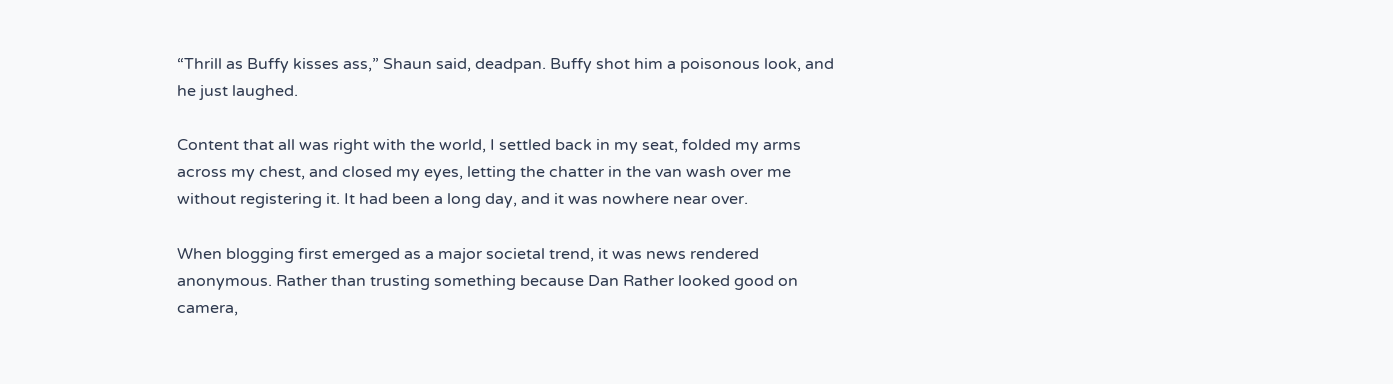“Thrill as Buffy kisses ass,” Shaun said, deadpan. Buffy shot him a poisonous look, and he just laughed.

Content that all was right with the world, I settled back in my seat, folded my arms across my chest, and closed my eyes, letting the chatter in the van wash over me without registering it. It had been a long day, and it was nowhere near over.

When blogging first emerged as a major societal trend, it was news rendered anonymous. Rather than trusting something because Dan Rather looked good on camera,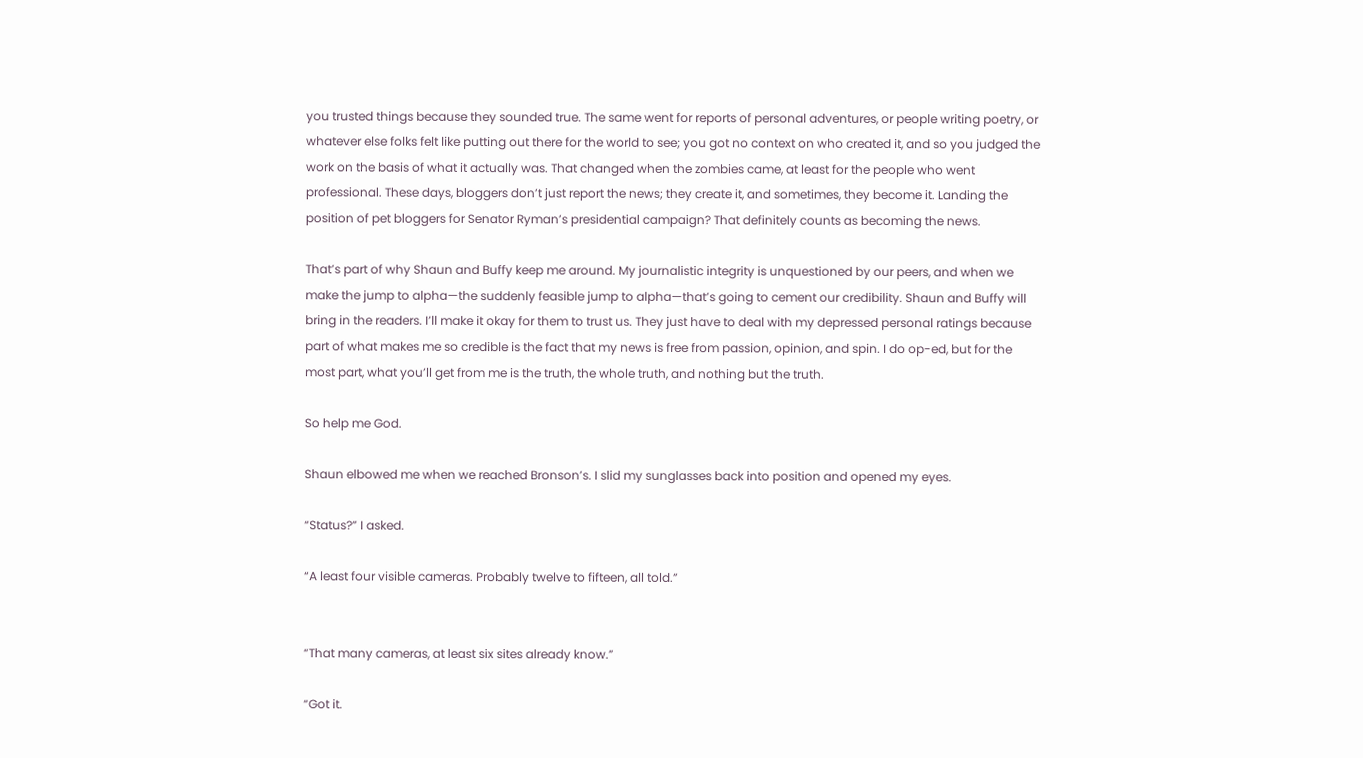you trusted things because they sounded true. The same went for reports of personal adventures, or people writing poetry, or whatever else folks felt like putting out there for the world to see; you got no context on who created it, and so you judged the work on the basis of what it actually was. That changed when the zombies came, at least for the people who went professional. These days, bloggers don’t just report the news; they create it, and sometimes, they become it. Landing the position of pet bloggers for Senator Ryman’s presidential campaign? That definitely counts as becoming the news.

That’s part of why Shaun and Buffy keep me around. My journalistic integrity is unquestioned by our peers, and when we make the jump to alpha—the suddenly feasible jump to alpha—that’s going to cement our credibility. Shaun and Buffy will bring in the readers. I’ll make it okay for them to trust us. They just have to deal with my depressed personal ratings because part of what makes me so credible is the fact that my news is free from passion, opinion, and spin. I do op-ed, but for the most part, what you’ll get from me is the truth, the whole truth, and nothing but the truth.

So help me God.

Shaun elbowed me when we reached Bronson’s. I slid my sunglasses back into position and opened my eyes.

“Status?” I asked.

“A least four visible cameras. Probably twelve to fifteen, all told.”


“That many cameras, at least six sites already know.”

“Got it.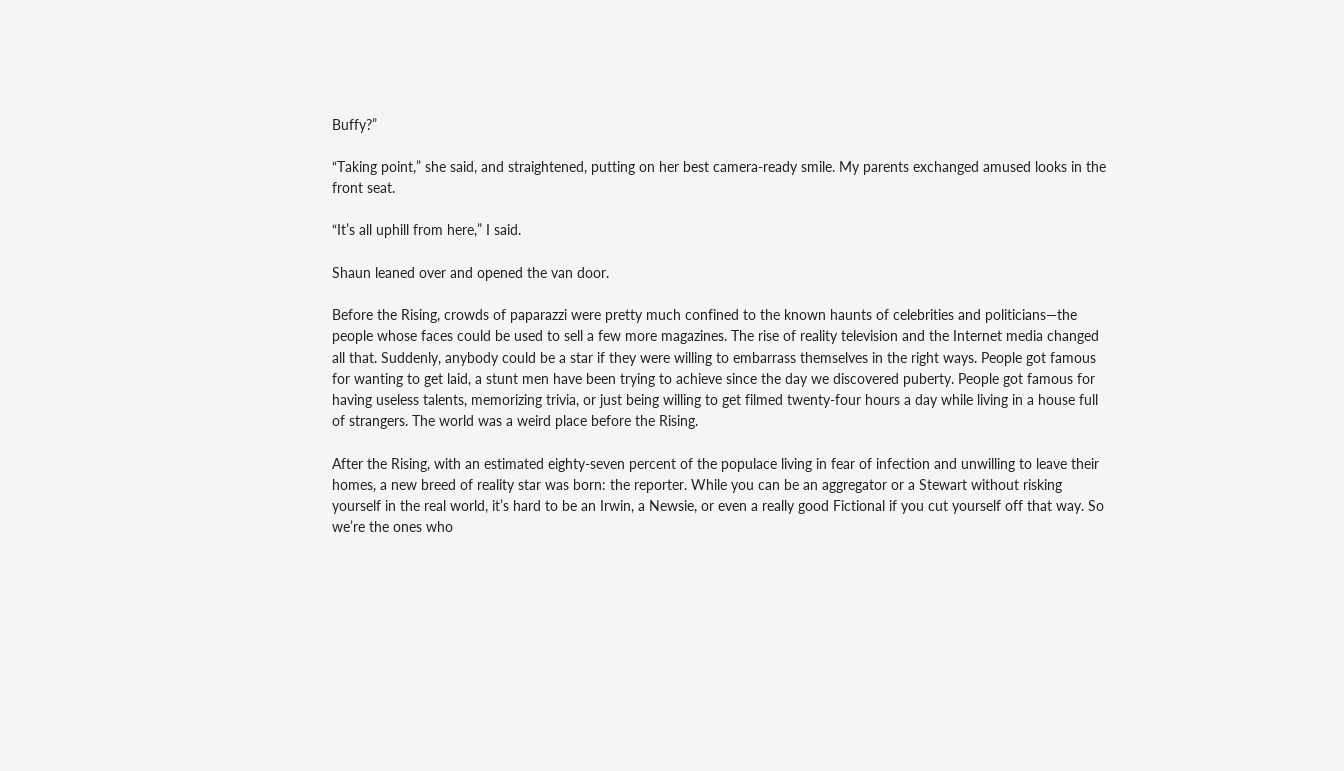Buffy?”

“Taking point,” she said, and straightened, putting on her best camera-ready smile. My parents exchanged amused looks in the front seat.

“It’s all uphill from here,” I said.

Shaun leaned over and opened the van door.

Before the Rising, crowds of paparazzi were pretty much confined to the known haunts of celebrities and politicians—the people whose faces could be used to sell a few more magazines. The rise of reality television and the Internet media changed all that. Suddenly, anybody could be a star if they were willing to embarrass themselves in the right ways. People got famous for wanting to get laid, a stunt men have been trying to achieve since the day we discovered puberty. People got famous for having useless talents, memorizing trivia, or just being willing to get filmed twenty-four hours a day while living in a house full of strangers. The world was a weird place before the Rising.

After the Rising, with an estimated eighty-seven percent of the populace living in fear of infection and unwilling to leave their homes, a new breed of reality star was born: the reporter. While you can be an aggregator or a Stewart without risking yourself in the real world, it’s hard to be an Irwin, a Newsie, or even a really good Fictional if you cut yourself off that way. So we’re the ones who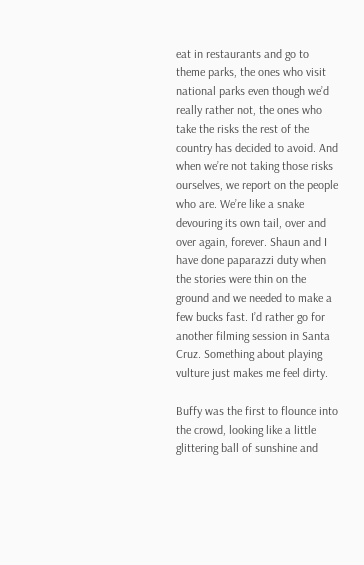eat in restaurants and go to theme parks, the ones who visit national parks even though we’d really rather not, the ones who take the risks the rest of the country has decided to avoid. And when we’re not taking those risks ourselves, we report on the people who are. We’re like a snake devouring its own tail, over and over again, forever. Shaun and I have done paparazzi duty when the stories were thin on the ground and we needed to make a few bucks fast. I’d rather go for another filming session in Santa Cruz. Something about playing vulture just makes me feel dirty.

Buffy was the first to flounce into the crowd, looking like a little glittering ball of sunshine and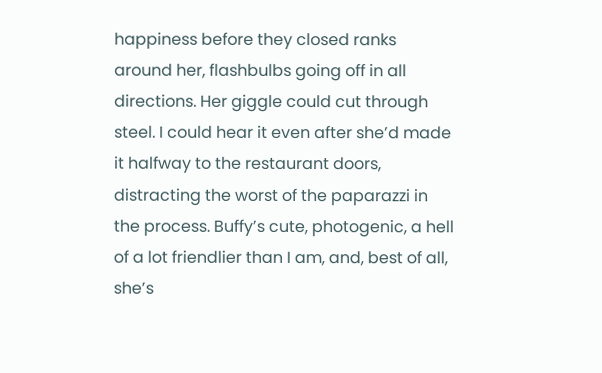happiness before they closed ranks around her, flashbulbs going off in all directions. Her giggle could cut through steel. I could hear it even after she’d made it halfway to the restaurant doors, distracting the worst of the paparazzi in the process. Buffy’s cute, photogenic, a hell of a lot friendlier than I am, and, best of all, she’s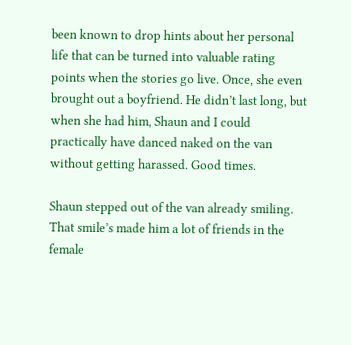been known to drop hints about her personal life that can be turned into valuable rating points when the stories go live. Once, she even brought out a boyfriend. He didn’t last long, but when she had him, Shaun and I could practically have danced naked on the van without getting harassed. Good times.

Shaun stepped out of the van already smiling. That smile’s made him a lot of friends in the female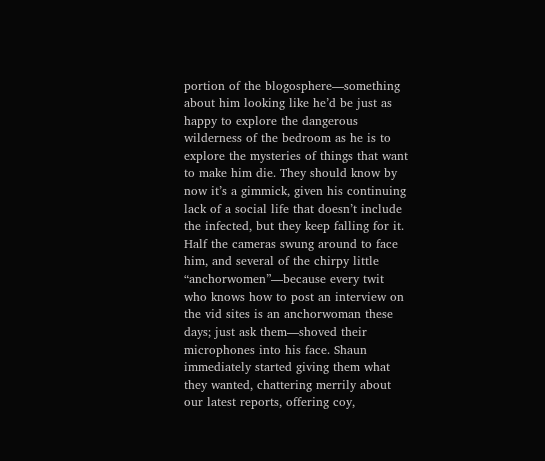portion of the blogosphere—something about him looking like he’d be just as happy to explore the dangerous wilderness of the bedroom as he is to explore the mysteries of things that want to make him die. They should know by now it’s a gimmick, given his continuing lack of a social life that doesn’t include the infected, but they keep falling for it. Half the cameras swung around to face him, and several of the chirpy little “anchorwomen”—because every twit who knows how to post an interview on the vid sites is an anchorwoman these days; just ask them—shoved their microphones into his face. Shaun immediately started giving them what they wanted, chattering merrily about our latest reports, offering coy,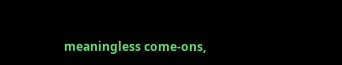meaningless come-ons,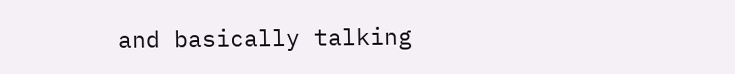and basically talking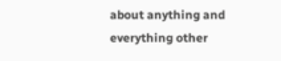about anything and everything other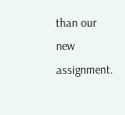than our new assignment.